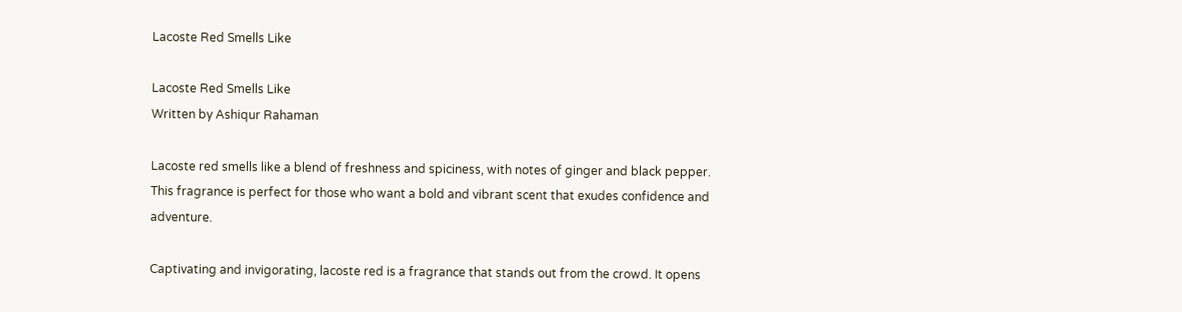Lacoste Red Smells Like

Lacoste Red Smells Like
Written by Ashiqur Rahaman

Lacoste red smells like a blend of freshness and spiciness, with notes of ginger and black pepper. This fragrance is perfect for those who want a bold and vibrant scent that exudes confidence and adventure.

Captivating and invigorating, lacoste red is a fragrance that stands out from the crowd. It opens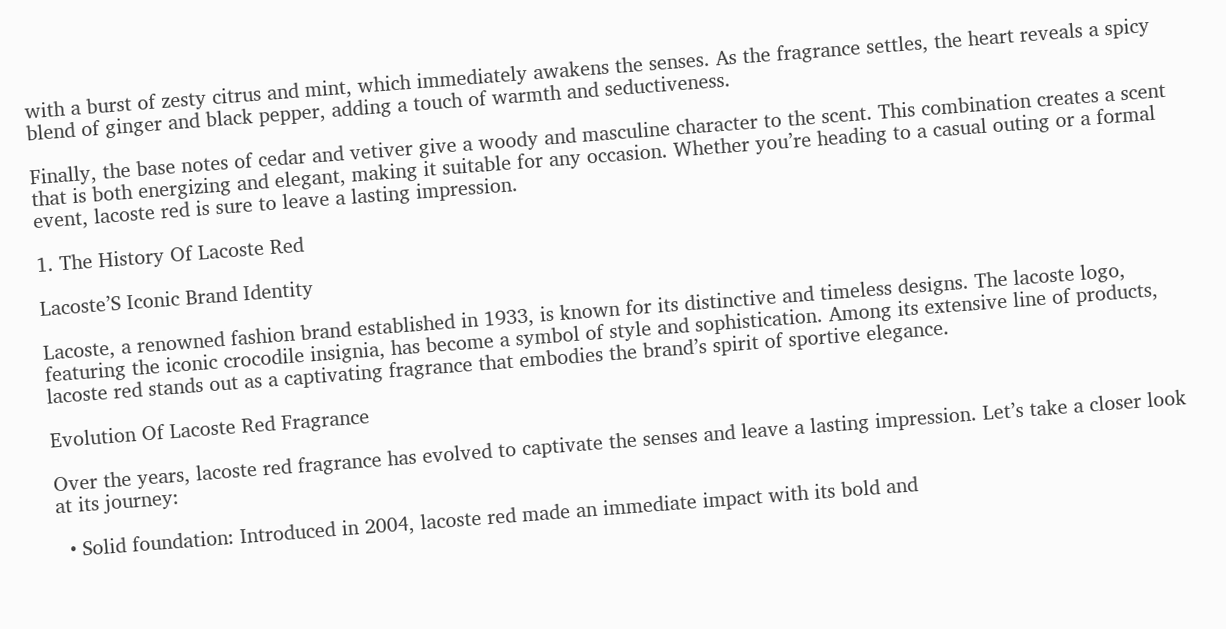with a burst of zesty citrus and mint, which immediately awakens the senses. As the fragrance settles, the heart reveals a spicy blend of ginger and black pepper, adding a touch of warmth and seductiveness.

Finally, the base notes of cedar and vetiver give a woody and masculine character to the scent. This combination creates a scent that is both energizing and elegant, making it suitable for any occasion. Whether you’re heading to a casual outing or a formal event, lacoste red is sure to leave a lasting impression.

1. The History Of Lacoste Red

Lacoste’S Iconic Brand Identity

Lacoste, a renowned fashion brand established in 1933, is known for its distinctive and timeless designs. The lacoste logo, featuring the iconic crocodile insignia, has become a symbol of style and sophistication. Among its extensive line of products, lacoste red stands out as a captivating fragrance that embodies the brand’s spirit of sportive elegance.

Evolution Of Lacoste Red Fragrance

Over the years, lacoste red fragrance has evolved to captivate the senses and leave a lasting impression. Let’s take a closer look at its journey:

  • Solid foundation: Introduced in 2004, lacoste red made an immediate impact with its bold and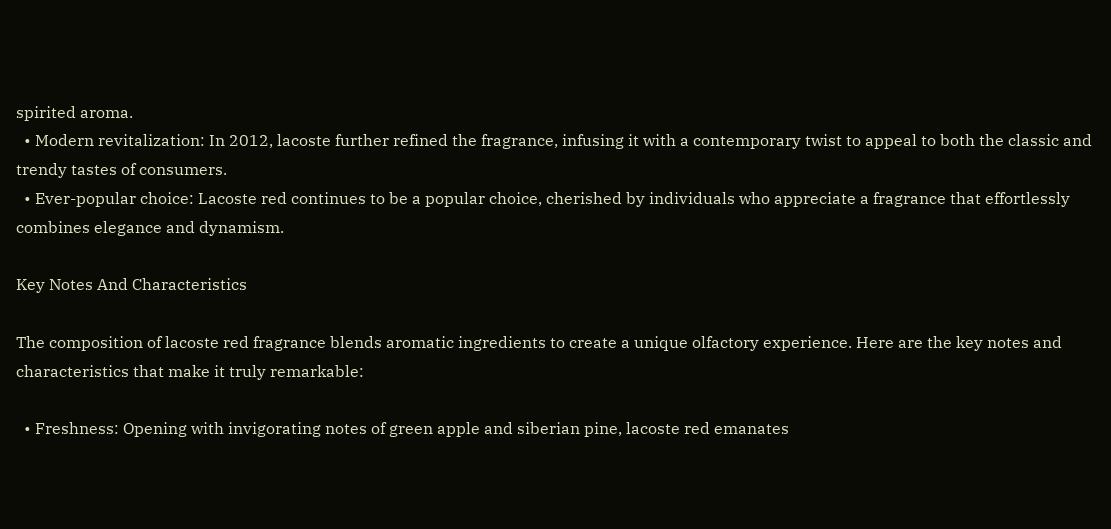spirited aroma.
  • Modern revitalization: In 2012, lacoste further refined the fragrance, infusing it with a contemporary twist to appeal to both the classic and trendy tastes of consumers.
  • Ever-popular choice: Lacoste red continues to be a popular choice, cherished by individuals who appreciate a fragrance that effortlessly combines elegance and dynamism.

Key Notes And Characteristics

The composition of lacoste red fragrance blends aromatic ingredients to create a unique olfactory experience. Here are the key notes and characteristics that make it truly remarkable:

  • Freshness: Opening with invigorating notes of green apple and siberian pine, lacoste red emanates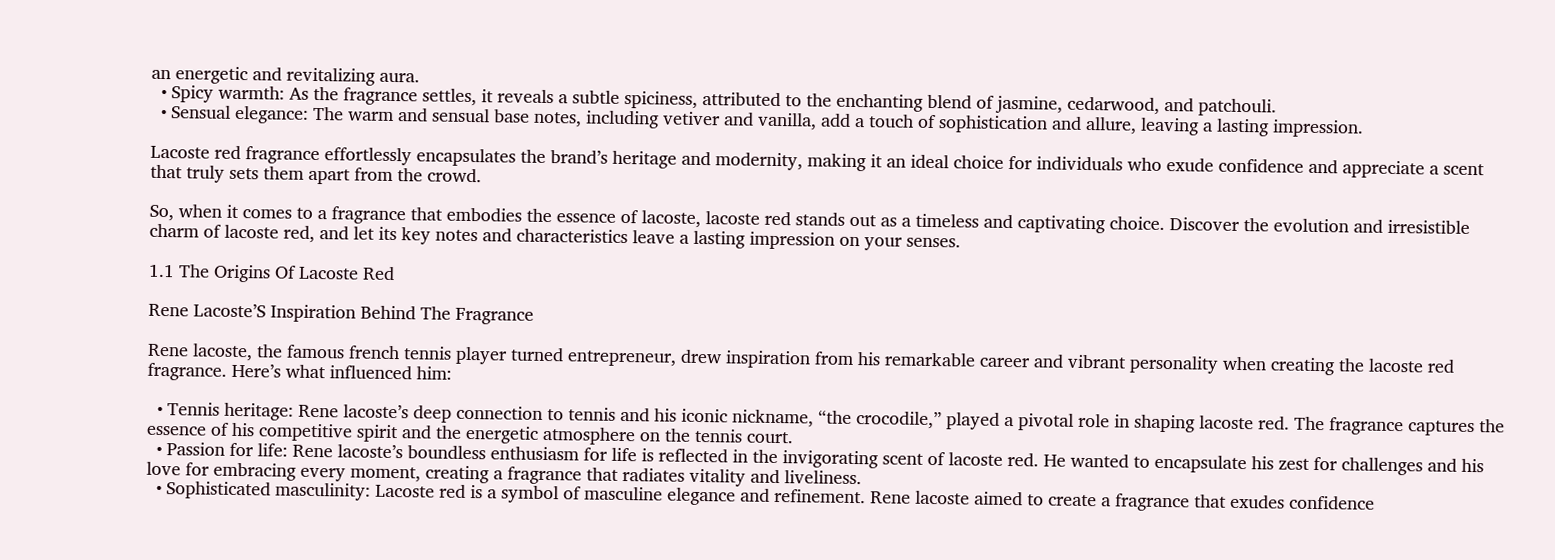an energetic and revitalizing aura.
  • Spicy warmth: As the fragrance settles, it reveals a subtle spiciness, attributed to the enchanting blend of jasmine, cedarwood, and patchouli.
  • Sensual elegance: The warm and sensual base notes, including vetiver and vanilla, add a touch of sophistication and allure, leaving a lasting impression.

Lacoste red fragrance effortlessly encapsulates the brand’s heritage and modernity, making it an ideal choice for individuals who exude confidence and appreciate a scent that truly sets them apart from the crowd.

So, when it comes to a fragrance that embodies the essence of lacoste, lacoste red stands out as a timeless and captivating choice. Discover the evolution and irresistible charm of lacoste red, and let its key notes and characteristics leave a lasting impression on your senses.

1.1 The Origins Of Lacoste Red

Rene Lacoste’S Inspiration Behind The Fragrance

Rene lacoste, the famous french tennis player turned entrepreneur, drew inspiration from his remarkable career and vibrant personality when creating the lacoste red fragrance. Here’s what influenced him:

  • Tennis heritage: Rene lacoste’s deep connection to tennis and his iconic nickname, “the crocodile,” played a pivotal role in shaping lacoste red. The fragrance captures the essence of his competitive spirit and the energetic atmosphere on the tennis court.
  • Passion for life: Rene lacoste’s boundless enthusiasm for life is reflected in the invigorating scent of lacoste red. He wanted to encapsulate his zest for challenges and his love for embracing every moment, creating a fragrance that radiates vitality and liveliness.
  • Sophisticated masculinity: Lacoste red is a symbol of masculine elegance and refinement. Rene lacoste aimed to create a fragrance that exudes confidence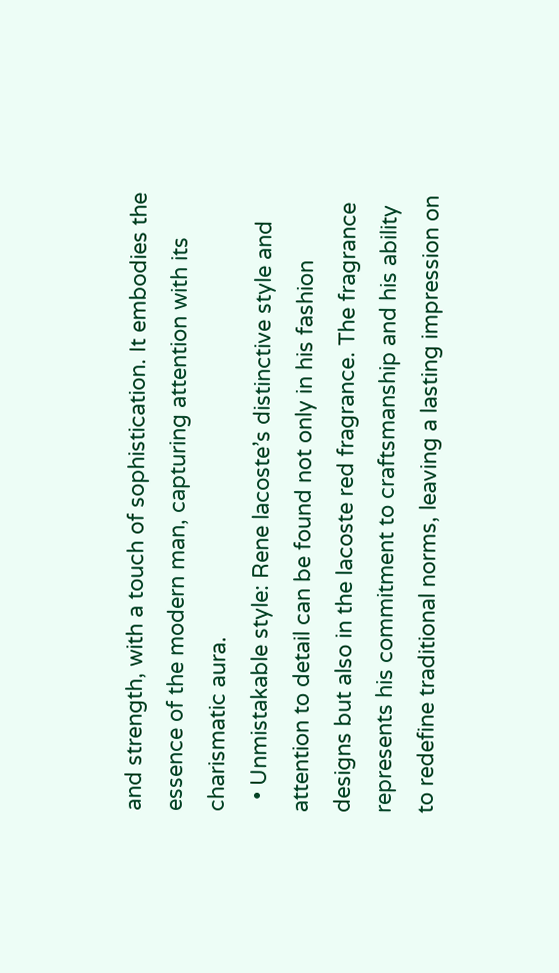and strength, with a touch of sophistication. It embodies the essence of the modern man, capturing attention with its charismatic aura.
  • Unmistakable style: Rene lacoste’s distinctive style and attention to detail can be found not only in his fashion designs but also in the lacoste red fragrance. The fragrance represents his commitment to craftsmanship and his ability to redefine traditional norms, leaving a lasting impression on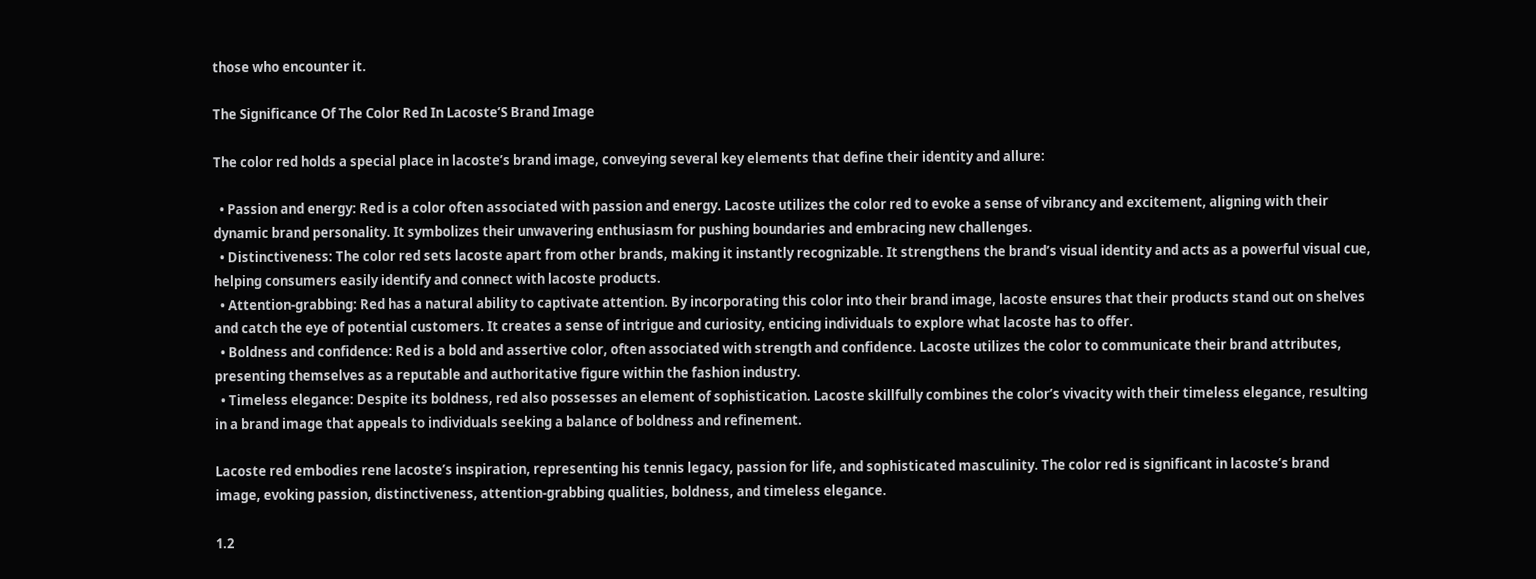those who encounter it.

The Significance Of The Color Red In Lacoste’S Brand Image

The color red holds a special place in lacoste’s brand image, conveying several key elements that define their identity and allure:

  • Passion and energy: Red is a color often associated with passion and energy. Lacoste utilizes the color red to evoke a sense of vibrancy and excitement, aligning with their dynamic brand personality. It symbolizes their unwavering enthusiasm for pushing boundaries and embracing new challenges.
  • Distinctiveness: The color red sets lacoste apart from other brands, making it instantly recognizable. It strengthens the brand’s visual identity and acts as a powerful visual cue, helping consumers easily identify and connect with lacoste products.
  • Attention-grabbing: Red has a natural ability to captivate attention. By incorporating this color into their brand image, lacoste ensures that their products stand out on shelves and catch the eye of potential customers. It creates a sense of intrigue and curiosity, enticing individuals to explore what lacoste has to offer.
  • Boldness and confidence: Red is a bold and assertive color, often associated with strength and confidence. Lacoste utilizes the color to communicate their brand attributes, presenting themselves as a reputable and authoritative figure within the fashion industry.
  • Timeless elegance: Despite its boldness, red also possesses an element of sophistication. Lacoste skillfully combines the color’s vivacity with their timeless elegance, resulting in a brand image that appeals to individuals seeking a balance of boldness and refinement.

Lacoste red embodies rene lacoste’s inspiration, representing his tennis legacy, passion for life, and sophisticated masculinity. The color red is significant in lacoste’s brand image, evoking passion, distinctiveness, attention-grabbing qualities, boldness, and timeless elegance.

1.2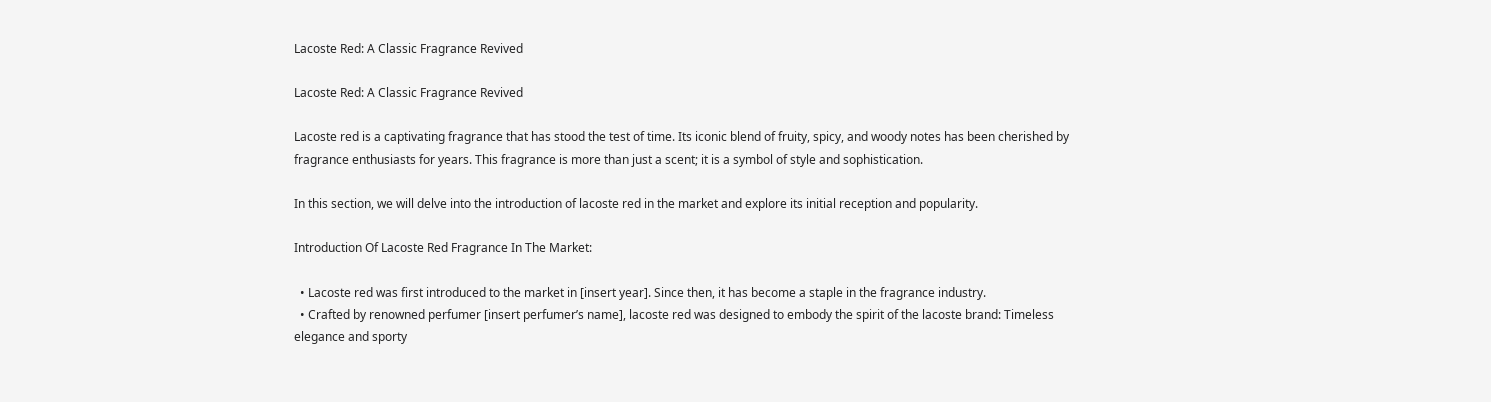Lacoste Red: A Classic Fragrance Revived

Lacoste Red: A Classic Fragrance Revived

Lacoste red is a captivating fragrance that has stood the test of time. Its iconic blend of fruity, spicy, and woody notes has been cherished by fragrance enthusiasts for years. This fragrance is more than just a scent; it is a symbol of style and sophistication.

In this section, we will delve into the introduction of lacoste red in the market and explore its initial reception and popularity.

Introduction Of Lacoste Red Fragrance In The Market:

  • Lacoste red was first introduced to the market in [insert year]. Since then, it has become a staple in the fragrance industry.
  • Crafted by renowned perfumer [insert perfumer’s name], lacoste red was designed to embody the spirit of the lacoste brand: Timeless elegance and sporty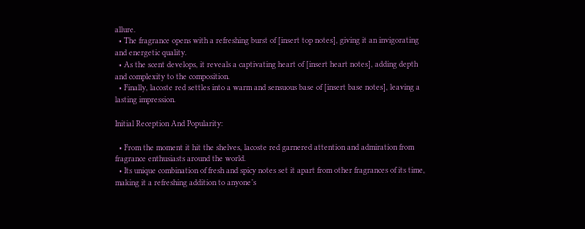allure.
  • The fragrance opens with a refreshing burst of [insert top notes], giving it an invigorating and energetic quality.
  • As the scent develops, it reveals a captivating heart of [insert heart notes], adding depth and complexity to the composition.
  • Finally, lacoste red settles into a warm and sensuous base of [insert base notes], leaving a lasting impression.

Initial Reception And Popularity:

  • From the moment it hit the shelves, lacoste red garnered attention and admiration from fragrance enthusiasts around the world.
  • Its unique combination of fresh and spicy notes set it apart from other fragrances of its time, making it a refreshing addition to anyone’s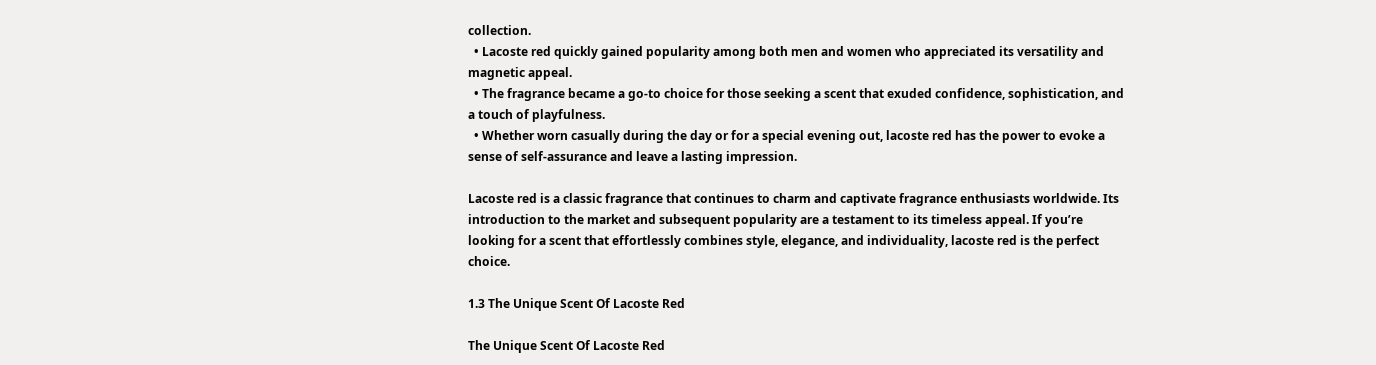collection.
  • Lacoste red quickly gained popularity among both men and women who appreciated its versatility and magnetic appeal.
  • The fragrance became a go-to choice for those seeking a scent that exuded confidence, sophistication, and a touch of playfulness.
  • Whether worn casually during the day or for a special evening out, lacoste red has the power to evoke a sense of self-assurance and leave a lasting impression.

Lacoste red is a classic fragrance that continues to charm and captivate fragrance enthusiasts worldwide. Its introduction to the market and subsequent popularity are a testament to its timeless appeal. If you’re looking for a scent that effortlessly combines style, elegance, and individuality, lacoste red is the perfect choice.

1.3 The Unique Scent Of Lacoste Red

The Unique Scent Of Lacoste Red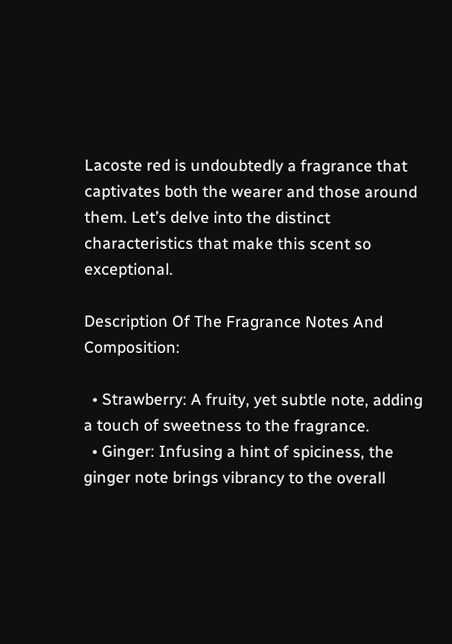Lacoste red is undoubtedly a fragrance that captivates both the wearer and those around them. Let’s delve into the distinct characteristics that make this scent so exceptional.

Description Of The Fragrance Notes And Composition:

  • Strawberry: A fruity, yet subtle note, adding a touch of sweetness to the fragrance.
  • Ginger: Infusing a hint of spiciness, the ginger note brings vibrancy to the overall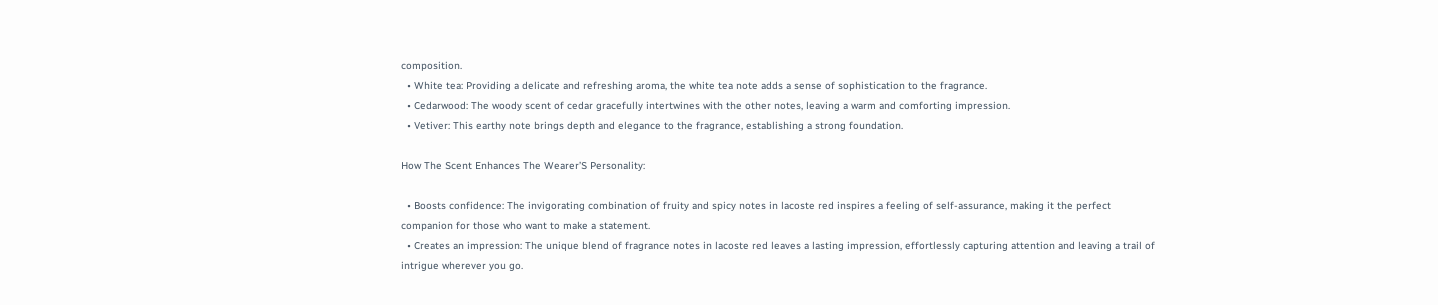composition.
  • White tea: Providing a delicate and refreshing aroma, the white tea note adds a sense of sophistication to the fragrance.
  • Cedarwood: The woody scent of cedar gracefully intertwines with the other notes, leaving a warm and comforting impression.
  • Vetiver: This earthy note brings depth and elegance to the fragrance, establishing a strong foundation.

How The Scent Enhances The Wearer’S Personality:

  • Boosts confidence: The invigorating combination of fruity and spicy notes in lacoste red inspires a feeling of self-assurance, making it the perfect companion for those who want to make a statement.
  • Creates an impression: The unique blend of fragrance notes in lacoste red leaves a lasting impression, effortlessly capturing attention and leaving a trail of intrigue wherever you go.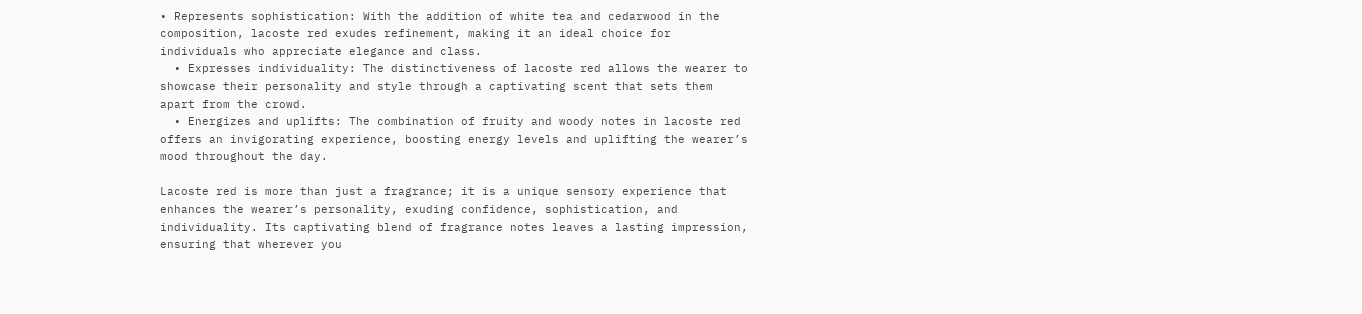• Represents sophistication: With the addition of white tea and cedarwood in the composition, lacoste red exudes refinement, making it an ideal choice for individuals who appreciate elegance and class.
  • Expresses individuality: The distinctiveness of lacoste red allows the wearer to showcase their personality and style through a captivating scent that sets them apart from the crowd.
  • Energizes and uplifts: The combination of fruity and woody notes in lacoste red offers an invigorating experience, boosting energy levels and uplifting the wearer’s mood throughout the day.

Lacoste red is more than just a fragrance; it is a unique sensory experience that enhances the wearer’s personality, exuding confidence, sophistication, and individuality. Its captivating blend of fragrance notes leaves a lasting impression, ensuring that wherever you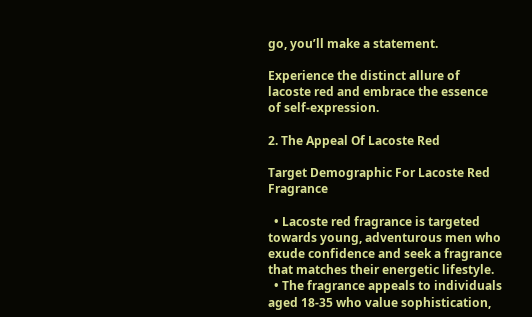go, you’ll make a statement.

Experience the distinct allure of lacoste red and embrace the essence of self-expression.

2. The Appeal Of Lacoste Red

Target Demographic For Lacoste Red Fragrance

  • Lacoste red fragrance is targeted towards young, adventurous men who exude confidence and seek a fragrance that matches their energetic lifestyle.
  • The fragrance appeals to individuals aged 18-35 who value sophistication,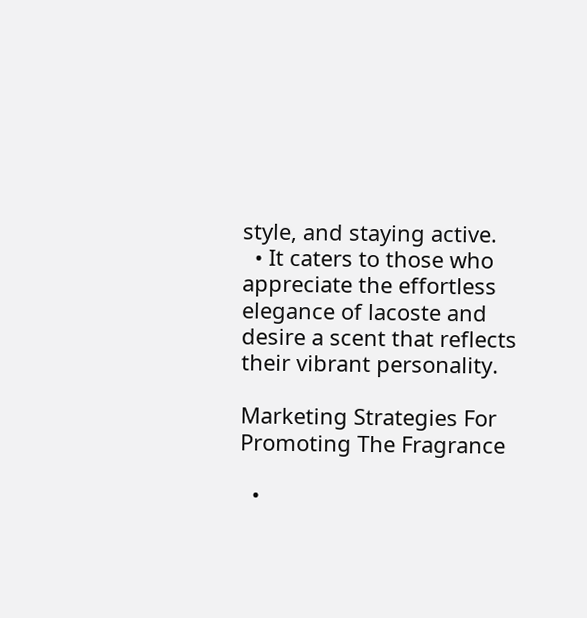style, and staying active.
  • It caters to those who appreciate the effortless elegance of lacoste and desire a scent that reflects their vibrant personality.

Marketing Strategies For Promoting The Fragrance

  •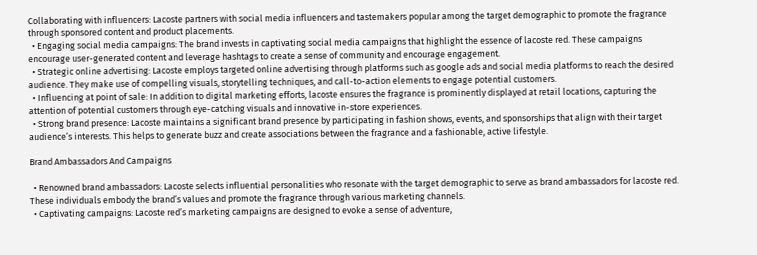Collaborating with influencers: Lacoste partners with social media influencers and tastemakers popular among the target demographic to promote the fragrance through sponsored content and product placements.
  • Engaging social media campaigns: The brand invests in captivating social media campaigns that highlight the essence of lacoste red. These campaigns encourage user-generated content and leverage hashtags to create a sense of community and encourage engagement.
  • Strategic online advertising: Lacoste employs targeted online advertising through platforms such as google ads and social media platforms to reach the desired audience. They make use of compelling visuals, storytelling techniques, and call-to-action elements to engage potential customers.
  • Influencing at point of sale: In addition to digital marketing efforts, lacoste ensures the fragrance is prominently displayed at retail locations, capturing the attention of potential customers through eye-catching visuals and innovative in-store experiences.
  • Strong brand presence: Lacoste maintains a significant brand presence by participating in fashion shows, events, and sponsorships that align with their target audience’s interests. This helps to generate buzz and create associations between the fragrance and a fashionable, active lifestyle.

Brand Ambassadors And Campaigns

  • Renowned brand ambassadors: Lacoste selects influential personalities who resonate with the target demographic to serve as brand ambassadors for lacoste red. These individuals embody the brand’s values and promote the fragrance through various marketing channels.
  • Captivating campaigns: Lacoste red’s marketing campaigns are designed to evoke a sense of adventure,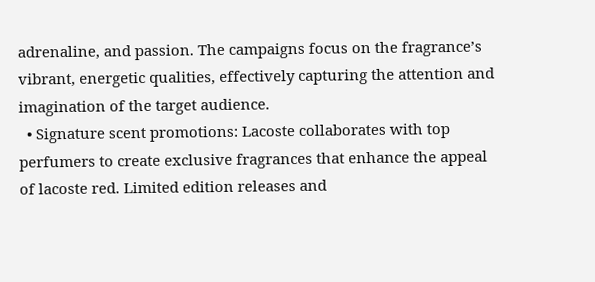adrenaline, and passion. The campaigns focus on the fragrance’s vibrant, energetic qualities, effectively capturing the attention and imagination of the target audience.
  • Signature scent promotions: Lacoste collaborates with top perfumers to create exclusive fragrances that enhance the appeal of lacoste red. Limited edition releases and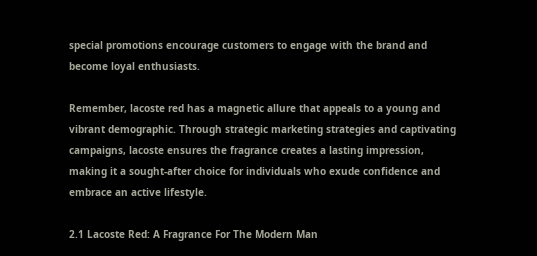special promotions encourage customers to engage with the brand and become loyal enthusiasts.

Remember, lacoste red has a magnetic allure that appeals to a young and vibrant demographic. Through strategic marketing strategies and captivating campaigns, lacoste ensures the fragrance creates a lasting impression, making it a sought-after choice for individuals who exude confidence and embrace an active lifestyle.

2.1 Lacoste Red: A Fragrance For The Modern Man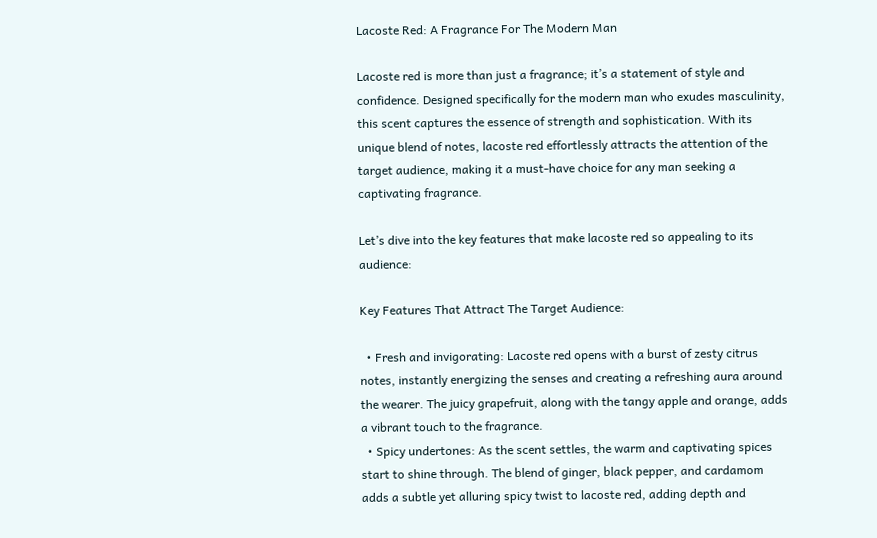Lacoste Red: A Fragrance For The Modern Man

Lacoste red is more than just a fragrance; it’s a statement of style and confidence. Designed specifically for the modern man who exudes masculinity, this scent captures the essence of strength and sophistication. With its unique blend of notes, lacoste red effortlessly attracts the attention of the target audience, making it a must-have choice for any man seeking a captivating fragrance.

Let’s dive into the key features that make lacoste red so appealing to its audience:

Key Features That Attract The Target Audience:

  • Fresh and invigorating: Lacoste red opens with a burst of zesty citrus notes, instantly energizing the senses and creating a refreshing aura around the wearer. The juicy grapefruit, along with the tangy apple and orange, adds a vibrant touch to the fragrance.
  • Spicy undertones: As the scent settles, the warm and captivating spices start to shine through. The blend of ginger, black pepper, and cardamom adds a subtle yet alluring spicy twist to lacoste red, adding depth and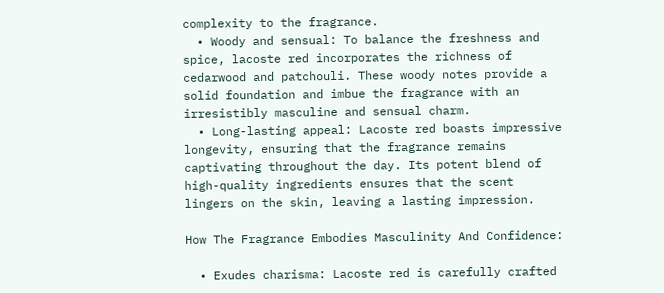complexity to the fragrance.
  • Woody and sensual: To balance the freshness and spice, lacoste red incorporates the richness of cedarwood and patchouli. These woody notes provide a solid foundation and imbue the fragrance with an irresistibly masculine and sensual charm.
  • Long-lasting appeal: Lacoste red boasts impressive longevity, ensuring that the fragrance remains captivating throughout the day. Its potent blend of high-quality ingredients ensures that the scent lingers on the skin, leaving a lasting impression.

How The Fragrance Embodies Masculinity And Confidence:

  • Exudes charisma: Lacoste red is carefully crafted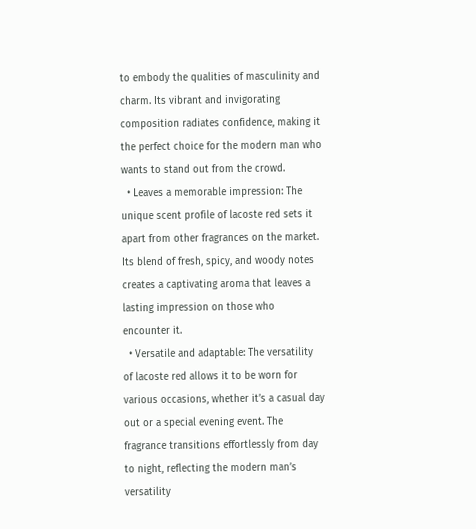to embody the qualities of masculinity and charm. Its vibrant and invigorating composition radiates confidence, making it the perfect choice for the modern man who wants to stand out from the crowd.
  • Leaves a memorable impression: The unique scent profile of lacoste red sets it apart from other fragrances on the market. Its blend of fresh, spicy, and woody notes creates a captivating aroma that leaves a lasting impression on those who encounter it.
  • Versatile and adaptable: The versatility of lacoste red allows it to be worn for various occasions, whether it’s a casual day out or a special evening event. The fragrance transitions effortlessly from day to night, reflecting the modern man’s versatility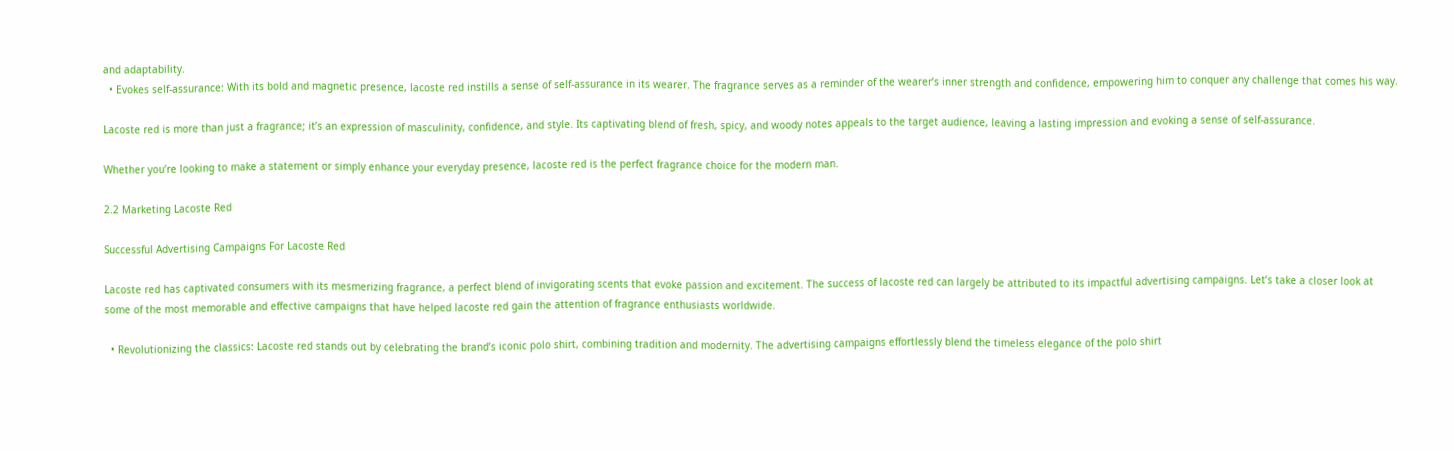and adaptability.
  • Evokes self-assurance: With its bold and magnetic presence, lacoste red instills a sense of self-assurance in its wearer. The fragrance serves as a reminder of the wearer’s inner strength and confidence, empowering him to conquer any challenge that comes his way.

Lacoste red is more than just a fragrance; it’s an expression of masculinity, confidence, and style. Its captivating blend of fresh, spicy, and woody notes appeals to the target audience, leaving a lasting impression and evoking a sense of self-assurance.

Whether you’re looking to make a statement or simply enhance your everyday presence, lacoste red is the perfect fragrance choice for the modern man.

2.2 Marketing Lacoste Red

Successful Advertising Campaigns For Lacoste Red

Lacoste red has captivated consumers with its mesmerizing fragrance, a perfect blend of invigorating scents that evoke passion and excitement. The success of lacoste red can largely be attributed to its impactful advertising campaigns. Let’s take a closer look at some of the most memorable and effective campaigns that have helped lacoste red gain the attention of fragrance enthusiasts worldwide.

  • Revolutionizing the classics: Lacoste red stands out by celebrating the brand’s iconic polo shirt, combining tradition and modernity. The advertising campaigns effortlessly blend the timeless elegance of the polo shirt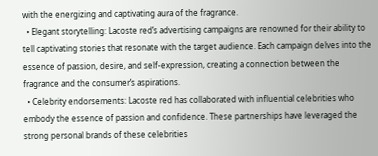with the energizing and captivating aura of the fragrance.
  • Elegant storytelling: Lacoste red’s advertising campaigns are renowned for their ability to tell captivating stories that resonate with the target audience. Each campaign delves into the essence of passion, desire, and self-expression, creating a connection between the fragrance and the consumer’s aspirations.
  • Celebrity endorsements: Lacoste red has collaborated with influential celebrities who embody the essence of passion and confidence. These partnerships have leveraged the strong personal brands of these celebrities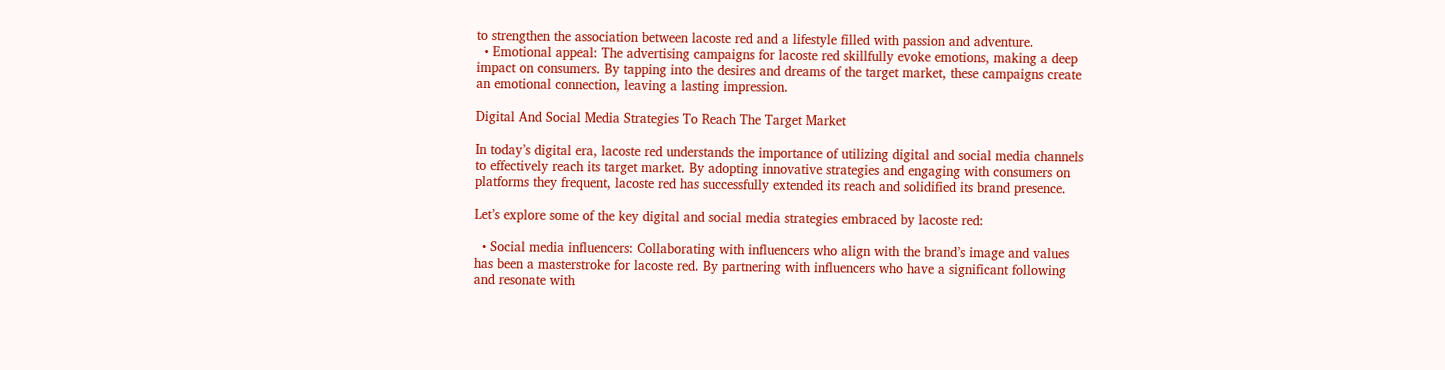to strengthen the association between lacoste red and a lifestyle filled with passion and adventure.
  • Emotional appeal: The advertising campaigns for lacoste red skillfully evoke emotions, making a deep impact on consumers. By tapping into the desires and dreams of the target market, these campaigns create an emotional connection, leaving a lasting impression.

Digital And Social Media Strategies To Reach The Target Market

In today’s digital era, lacoste red understands the importance of utilizing digital and social media channels to effectively reach its target market. By adopting innovative strategies and engaging with consumers on platforms they frequent, lacoste red has successfully extended its reach and solidified its brand presence.

Let’s explore some of the key digital and social media strategies embraced by lacoste red:

  • Social media influencers: Collaborating with influencers who align with the brand’s image and values has been a masterstroke for lacoste red. By partnering with influencers who have a significant following and resonate with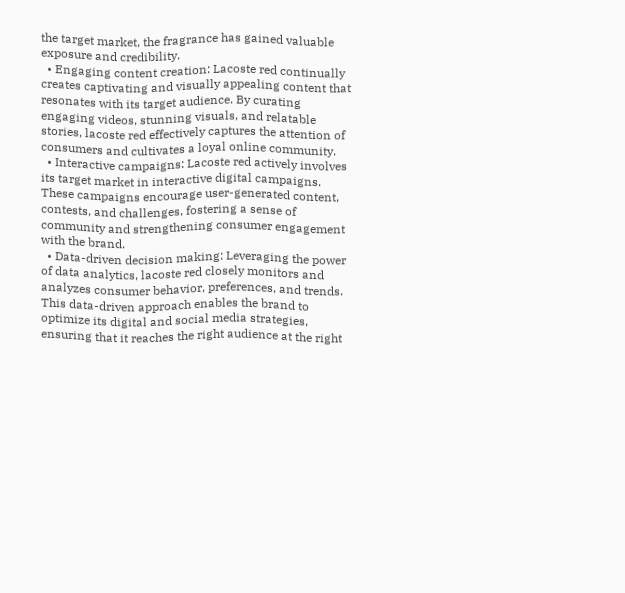the target market, the fragrance has gained valuable exposure and credibility.
  • Engaging content creation: Lacoste red continually creates captivating and visually appealing content that resonates with its target audience. By curating engaging videos, stunning visuals, and relatable stories, lacoste red effectively captures the attention of consumers and cultivates a loyal online community.
  • Interactive campaigns: Lacoste red actively involves its target market in interactive digital campaigns. These campaigns encourage user-generated content, contests, and challenges, fostering a sense of community and strengthening consumer engagement with the brand.
  • Data-driven decision making: Leveraging the power of data analytics, lacoste red closely monitors and analyzes consumer behavior, preferences, and trends. This data-driven approach enables the brand to optimize its digital and social media strategies, ensuring that it reaches the right audience at the right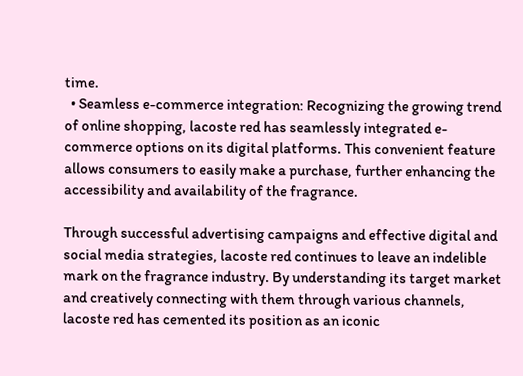time.
  • Seamless e-commerce integration: Recognizing the growing trend of online shopping, lacoste red has seamlessly integrated e-commerce options on its digital platforms. This convenient feature allows consumers to easily make a purchase, further enhancing the accessibility and availability of the fragrance.

Through successful advertising campaigns and effective digital and social media strategies, lacoste red continues to leave an indelible mark on the fragrance industry. By understanding its target market and creatively connecting with them through various channels, lacoste red has cemented its position as an iconic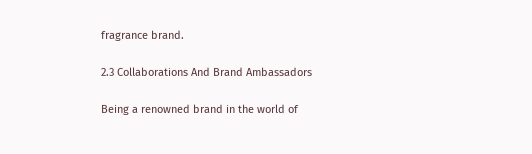fragrance brand.

2.3 Collaborations And Brand Ambassadors

Being a renowned brand in the world of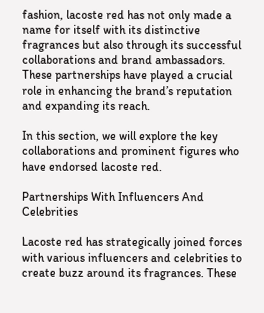fashion, lacoste red has not only made a name for itself with its distinctive fragrances but also through its successful collaborations and brand ambassadors. These partnerships have played a crucial role in enhancing the brand’s reputation and expanding its reach.

In this section, we will explore the key collaborations and prominent figures who have endorsed lacoste red.

Partnerships With Influencers And Celebrities

Lacoste red has strategically joined forces with various influencers and celebrities to create buzz around its fragrances. These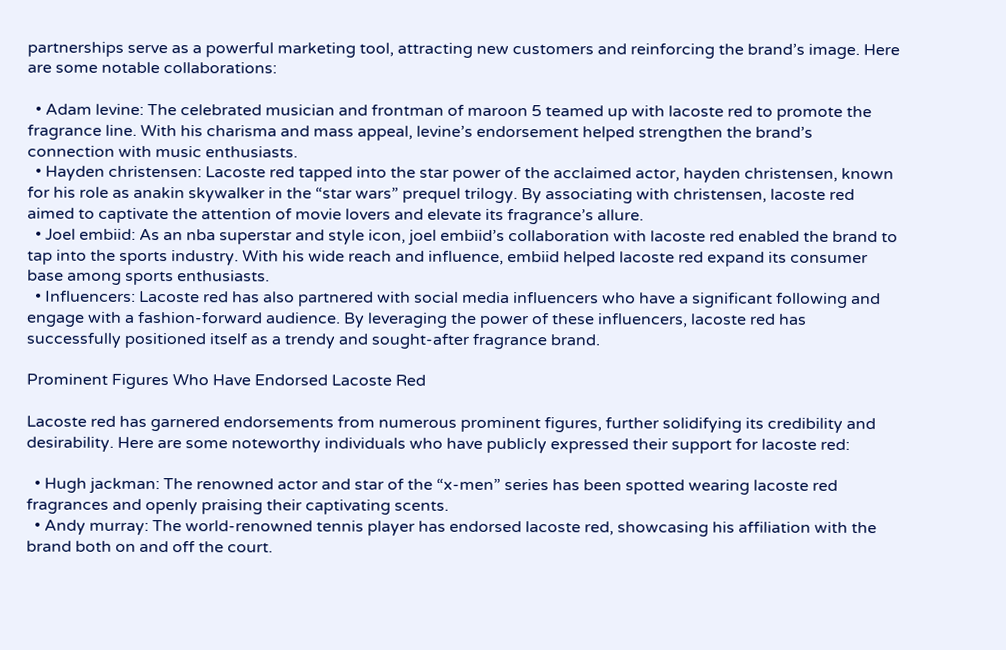partnerships serve as a powerful marketing tool, attracting new customers and reinforcing the brand’s image. Here are some notable collaborations:

  • Adam levine: The celebrated musician and frontman of maroon 5 teamed up with lacoste red to promote the fragrance line. With his charisma and mass appeal, levine’s endorsement helped strengthen the brand’s connection with music enthusiasts.
  • Hayden christensen: Lacoste red tapped into the star power of the acclaimed actor, hayden christensen, known for his role as anakin skywalker in the “star wars” prequel trilogy. By associating with christensen, lacoste red aimed to captivate the attention of movie lovers and elevate its fragrance’s allure.
  • Joel embiid: As an nba superstar and style icon, joel embiid’s collaboration with lacoste red enabled the brand to tap into the sports industry. With his wide reach and influence, embiid helped lacoste red expand its consumer base among sports enthusiasts.
  • Influencers: Lacoste red has also partnered with social media influencers who have a significant following and engage with a fashion-forward audience. By leveraging the power of these influencers, lacoste red has successfully positioned itself as a trendy and sought-after fragrance brand.

Prominent Figures Who Have Endorsed Lacoste Red

Lacoste red has garnered endorsements from numerous prominent figures, further solidifying its credibility and desirability. Here are some noteworthy individuals who have publicly expressed their support for lacoste red:

  • Hugh jackman: The renowned actor and star of the “x-men” series has been spotted wearing lacoste red fragrances and openly praising their captivating scents.
  • Andy murray: The world-renowned tennis player has endorsed lacoste red, showcasing his affiliation with the brand both on and off the court.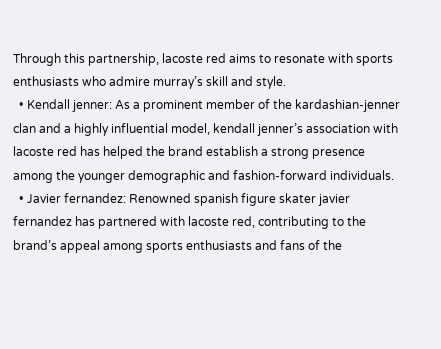Through this partnership, lacoste red aims to resonate with sports enthusiasts who admire murray’s skill and style.
  • Kendall jenner: As a prominent member of the kardashian-jenner clan and a highly influential model, kendall jenner’s association with lacoste red has helped the brand establish a strong presence among the younger demographic and fashion-forward individuals.
  • Javier fernandez: Renowned spanish figure skater javier fernandez has partnered with lacoste red, contributing to the brand’s appeal among sports enthusiasts and fans of the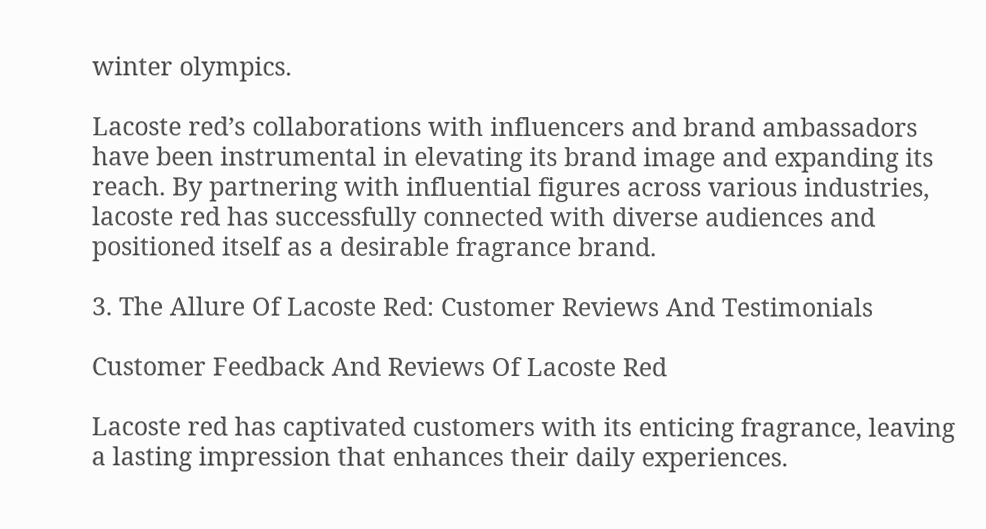winter olympics.

Lacoste red’s collaborations with influencers and brand ambassadors have been instrumental in elevating its brand image and expanding its reach. By partnering with influential figures across various industries, lacoste red has successfully connected with diverse audiences and positioned itself as a desirable fragrance brand.

3. The Allure Of Lacoste Red: Customer Reviews And Testimonials

Customer Feedback And Reviews Of Lacoste Red

Lacoste red has captivated customers with its enticing fragrance, leaving a lasting impression that enhances their daily experiences.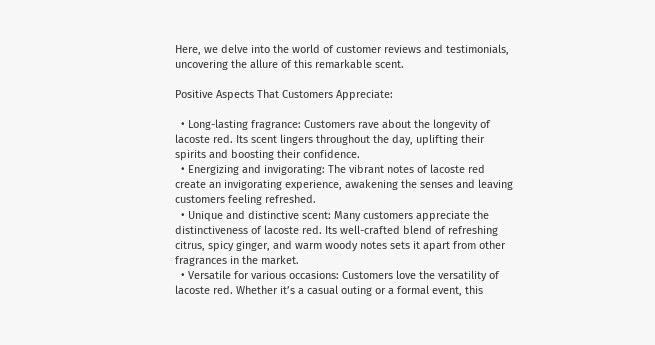Here, we delve into the world of customer reviews and testimonials, uncovering the allure of this remarkable scent.

Positive Aspects That Customers Appreciate:

  • Long-lasting fragrance: Customers rave about the longevity of lacoste red. Its scent lingers throughout the day, uplifting their spirits and boosting their confidence.
  • Energizing and invigorating: The vibrant notes of lacoste red create an invigorating experience, awakening the senses and leaving customers feeling refreshed.
  • Unique and distinctive scent: Many customers appreciate the distinctiveness of lacoste red. Its well-crafted blend of refreshing citrus, spicy ginger, and warm woody notes sets it apart from other fragrances in the market.
  • Versatile for various occasions: Customers love the versatility of lacoste red. Whether it’s a casual outing or a formal event, this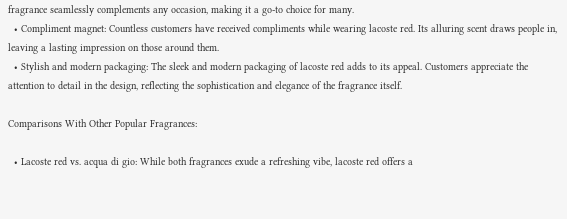fragrance seamlessly complements any occasion, making it a go-to choice for many.
  • Compliment magnet: Countless customers have received compliments while wearing lacoste red. Its alluring scent draws people in, leaving a lasting impression on those around them.
  • Stylish and modern packaging: The sleek and modern packaging of lacoste red adds to its appeal. Customers appreciate the attention to detail in the design, reflecting the sophistication and elegance of the fragrance itself.

Comparisons With Other Popular Fragrances:

  • Lacoste red vs. acqua di gio: While both fragrances exude a refreshing vibe, lacoste red offers a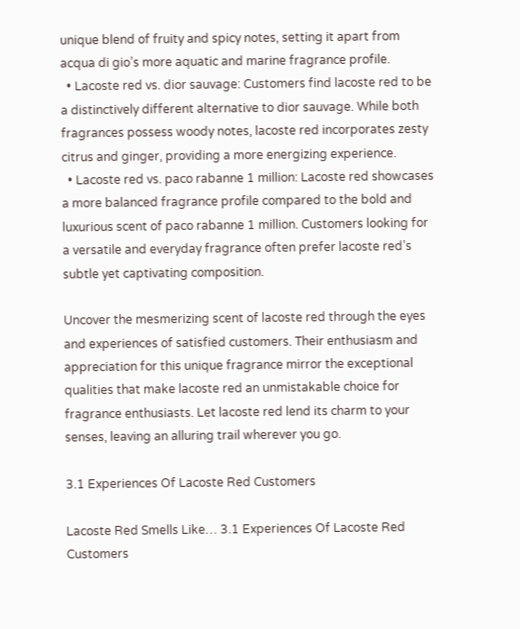unique blend of fruity and spicy notes, setting it apart from acqua di gio’s more aquatic and marine fragrance profile.
  • Lacoste red vs. dior sauvage: Customers find lacoste red to be a distinctively different alternative to dior sauvage. While both fragrances possess woody notes, lacoste red incorporates zesty citrus and ginger, providing a more energizing experience.
  • Lacoste red vs. paco rabanne 1 million: Lacoste red showcases a more balanced fragrance profile compared to the bold and luxurious scent of paco rabanne 1 million. Customers looking for a versatile and everyday fragrance often prefer lacoste red’s subtle yet captivating composition.

Uncover the mesmerizing scent of lacoste red through the eyes and experiences of satisfied customers. Their enthusiasm and appreciation for this unique fragrance mirror the exceptional qualities that make lacoste red an unmistakable choice for fragrance enthusiasts. Let lacoste red lend its charm to your senses, leaving an alluring trail wherever you go.

3.1 Experiences Of Lacoste Red Customers

Lacoste Red Smells Like… 3.1 Experiences Of Lacoste Red Customers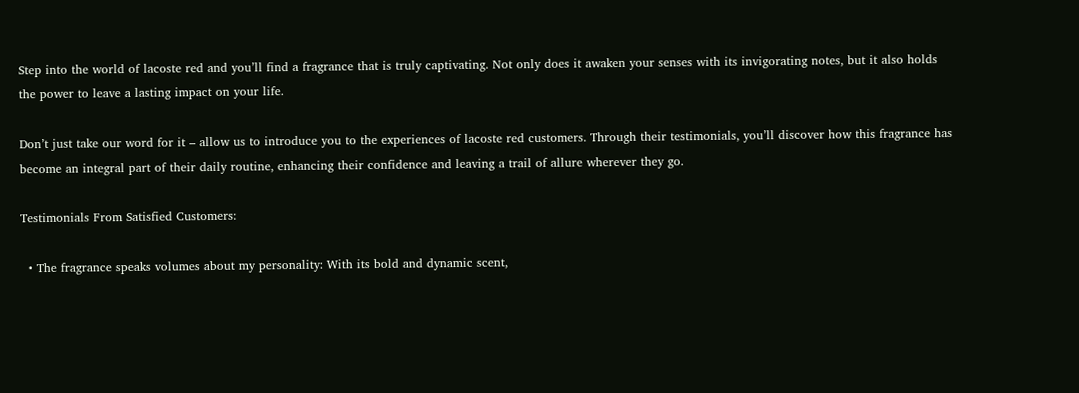Step into the world of lacoste red and you’ll find a fragrance that is truly captivating. Not only does it awaken your senses with its invigorating notes, but it also holds the power to leave a lasting impact on your life.

Don’t just take our word for it – allow us to introduce you to the experiences of lacoste red customers. Through their testimonials, you’ll discover how this fragrance has become an integral part of their daily routine, enhancing their confidence and leaving a trail of allure wherever they go.

Testimonials From Satisfied Customers:

  • The fragrance speaks volumes about my personality: With its bold and dynamic scent,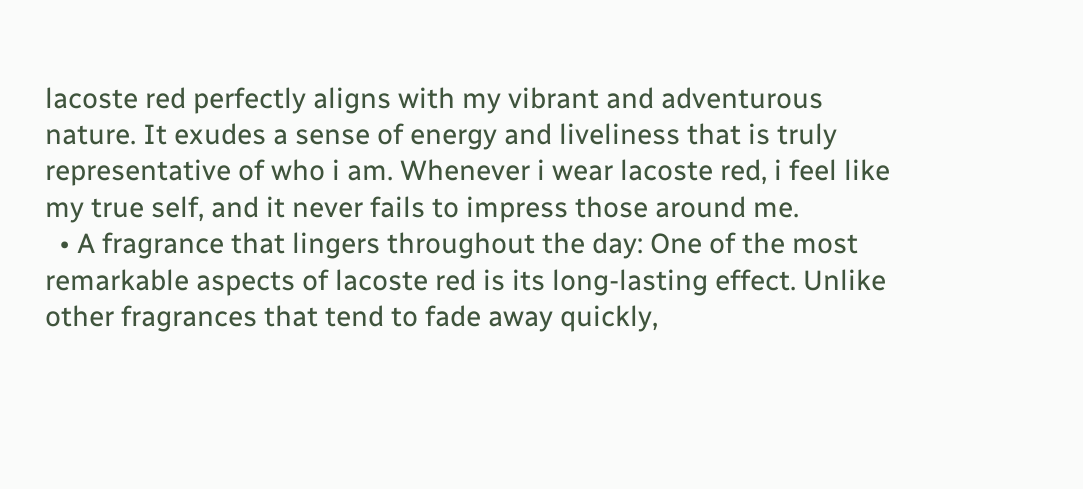lacoste red perfectly aligns with my vibrant and adventurous nature. It exudes a sense of energy and liveliness that is truly representative of who i am. Whenever i wear lacoste red, i feel like my true self, and it never fails to impress those around me.
  • A fragrance that lingers throughout the day: One of the most remarkable aspects of lacoste red is its long-lasting effect. Unlike other fragrances that tend to fade away quickly,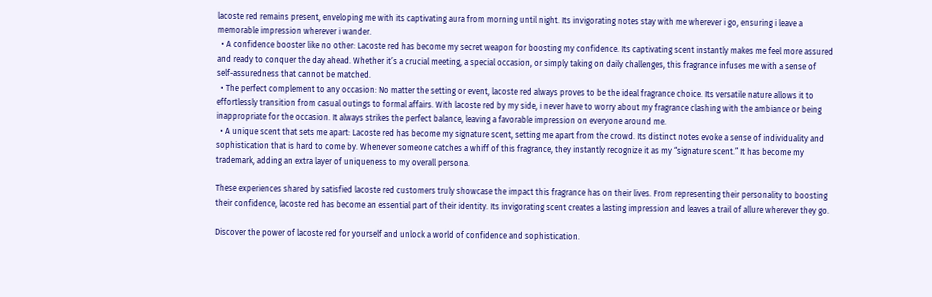lacoste red remains present, enveloping me with its captivating aura from morning until night. Its invigorating notes stay with me wherever i go, ensuring i leave a memorable impression wherever i wander.
  • A confidence booster like no other: Lacoste red has become my secret weapon for boosting my confidence. Its captivating scent instantly makes me feel more assured and ready to conquer the day ahead. Whether it’s a crucial meeting, a special occasion, or simply taking on daily challenges, this fragrance infuses me with a sense of self-assuredness that cannot be matched.
  • The perfect complement to any occasion: No matter the setting or event, lacoste red always proves to be the ideal fragrance choice. Its versatile nature allows it to effortlessly transition from casual outings to formal affairs. With lacoste red by my side, i never have to worry about my fragrance clashing with the ambiance or being inappropriate for the occasion. It always strikes the perfect balance, leaving a favorable impression on everyone around me.
  • A unique scent that sets me apart: Lacoste red has become my signature scent, setting me apart from the crowd. Its distinct notes evoke a sense of individuality and sophistication that is hard to come by. Whenever someone catches a whiff of this fragrance, they instantly recognize it as my “signature scent.” It has become my trademark, adding an extra layer of uniqueness to my overall persona.

These experiences shared by satisfied lacoste red customers truly showcase the impact this fragrance has on their lives. From representing their personality to boosting their confidence, lacoste red has become an essential part of their identity. Its invigorating scent creates a lasting impression and leaves a trail of allure wherever they go.

Discover the power of lacoste red for yourself and unlock a world of confidence and sophistication.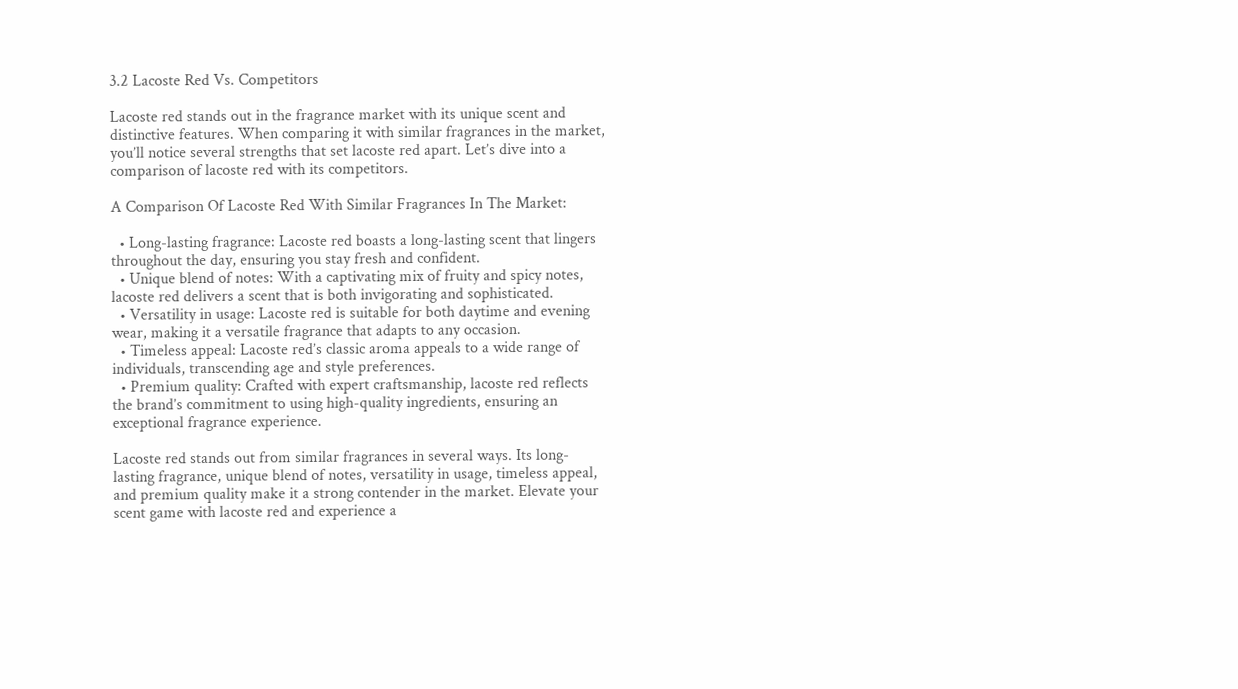3.2 Lacoste Red Vs. Competitors

Lacoste red stands out in the fragrance market with its unique scent and distinctive features. When comparing it with similar fragrances in the market, you’ll notice several strengths that set lacoste red apart. Let’s dive into a comparison of lacoste red with its competitors.

A Comparison Of Lacoste Red With Similar Fragrances In The Market:

  • Long-lasting fragrance: Lacoste red boasts a long-lasting scent that lingers throughout the day, ensuring you stay fresh and confident.
  • Unique blend of notes: With a captivating mix of fruity and spicy notes, lacoste red delivers a scent that is both invigorating and sophisticated.
  • Versatility in usage: Lacoste red is suitable for both daytime and evening wear, making it a versatile fragrance that adapts to any occasion.
  • Timeless appeal: Lacoste red’s classic aroma appeals to a wide range of individuals, transcending age and style preferences.
  • Premium quality: Crafted with expert craftsmanship, lacoste red reflects the brand’s commitment to using high-quality ingredients, ensuring an exceptional fragrance experience.

Lacoste red stands out from similar fragrances in several ways. Its long-lasting fragrance, unique blend of notes, versatility in usage, timeless appeal, and premium quality make it a strong contender in the market. Elevate your scent game with lacoste red and experience a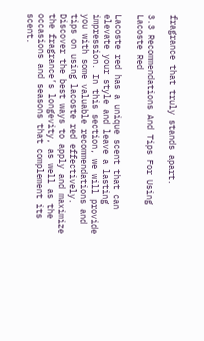fragrance that truly stands apart.

3.3 Recommendations And Tips For Using Lacoste Red

Lacoste red has a unique scent that can elevate your style and leave a lasting impression. In this section, we will provide you with some valuable recommendations and tips on using lacoste red effectively. Discover the best ways to apply and maximize the fragrance’s longevity, as well as the occasions and seasons that complement its scent.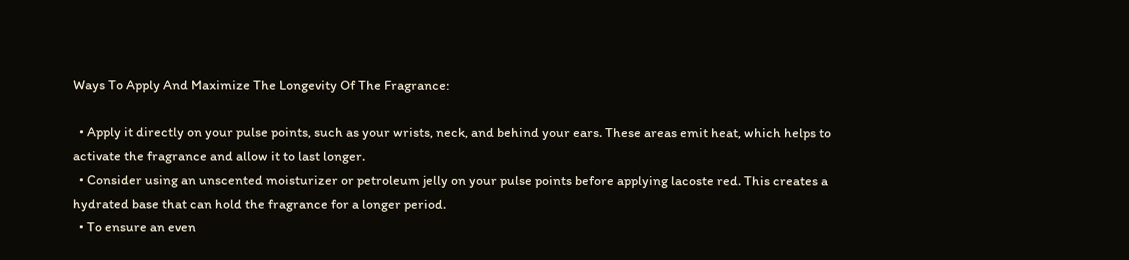Ways To Apply And Maximize The Longevity Of The Fragrance:

  • Apply it directly on your pulse points, such as your wrists, neck, and behind your ears. These areas emit heat, which helps to activate the fragrance and allow it to last longer.
  • Consider using an unscented moisturizer or petroleum jelly on your pulse points before applying lacoste red. This creates a hydrated base that can hold the fragrance for a longer period.
  • To ensure an even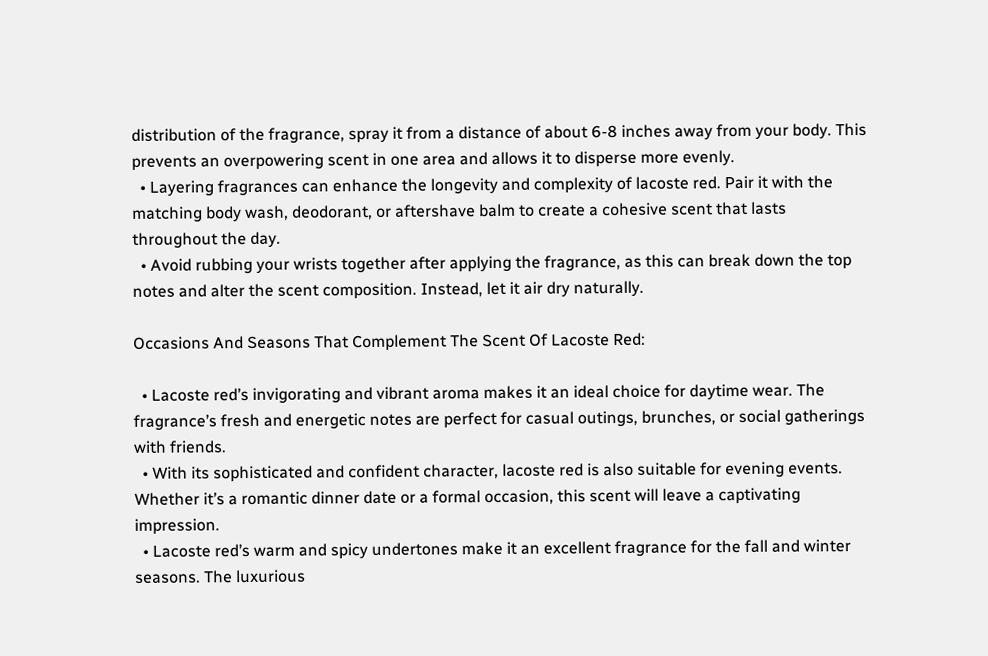distribution of the fragrance, spray it from a distance of about 6-8 inches away from your body. This prevents an overpowering scent in one area and allows it to disperse more evenly.
  • Layering fragrances can enhance the longevity and complexity of lacoste red. Pair it with the matching body wash, deodorant, or aftershave balm to create a cohesive scent that lasts throughout the day.
  • Avoid rubbing your wrists together after applying the fragrance, as this can break down the top notes and alter the scent composition. Instead, let it air dry naturally.

Occasions And Seasons That Complement The Scent Of Lacoste Red:

  • Lacoste red’s invigorating and vibrant aroma makes it an ideal choice for daytime wear. The fragrance’s fresh and energetic notes are perfect for casual outings, brunches, or social gatherings with friends.
  • With its sophisticated and confident character, lacoste red is also suitable for evening events. Whether it’s a romantic dinner date or a formal occasion, this scent will leave a captivating impression.
  • Lacoste red’s warm and spicy undertones make it an excellent fragrance for the fall and winter seasons. The luxurious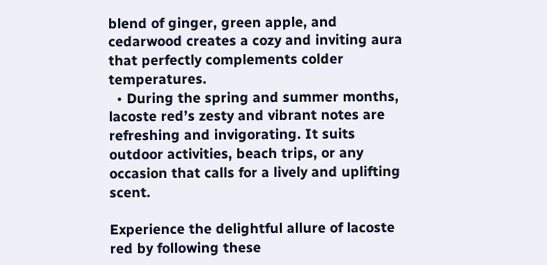blend of ginger, green apple, and cedarwood creates a cozy and inviting aura that perfectly complements colder temperatures.
  • During the spring and summer months, lacoste red’s zesty and vibrant notes are refreshing and invigorating. It suits outdoor activities, beach trips, or any occasion that calls for a lively and uplifting scent.

Experience the delightful allure of lacoste red by following these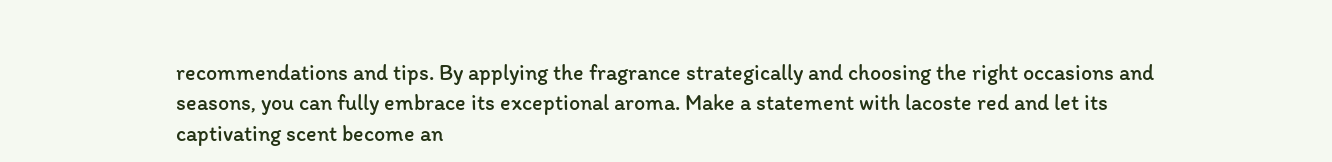recommendations and tips. By applying the fragrance strategically and choosing the right occasions and seasons, you can fully embrace its exceptional aroma. Make a statement with lacoste red and let its captivating scent become an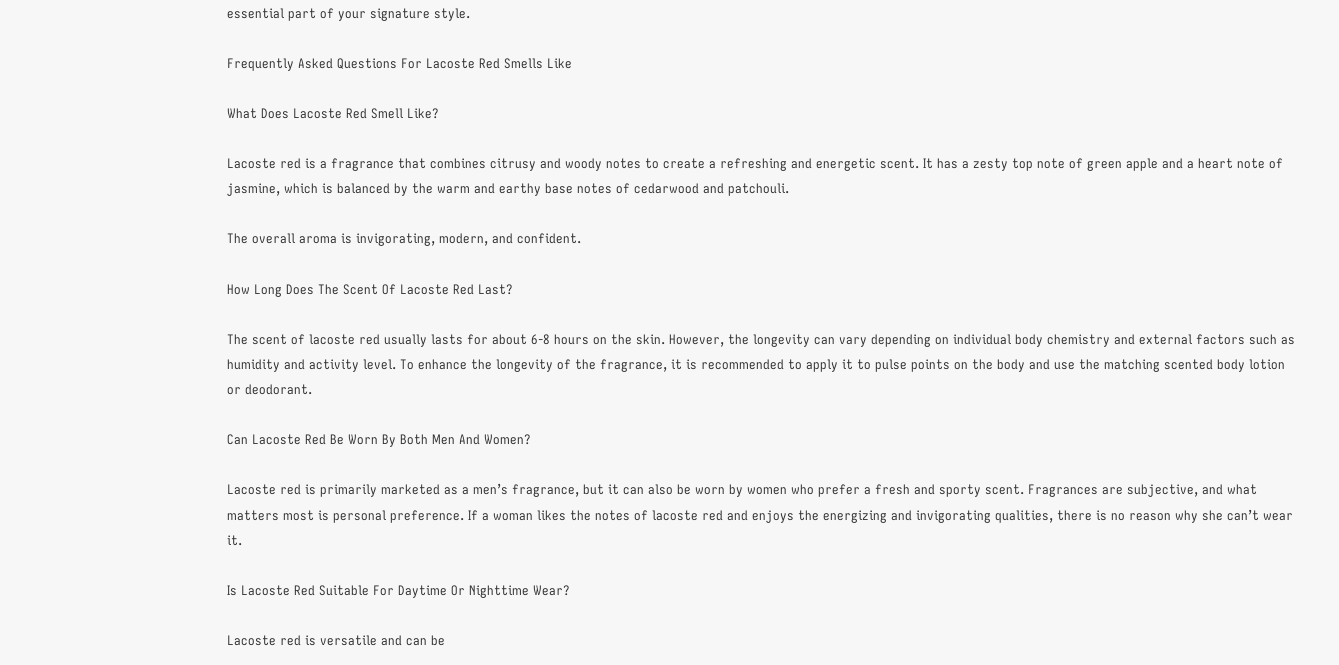essential part of your signature style.

Frequently Asked Questions For Lacoste Red Smells Like

What Does Lacoste Red Smell Like?

Lacoste red is a fragrance that combines citrusy and woody notes to create a refreshing and energetic scent. It has a zesty top note of green apple and a heart note of jasmine, which is balanced by the warm and earthy base notes of cedarwood and patchouli.

The overall aroma is invigorating, modern, and confident.

How Long Does The Scent Of Lacoste Red Last?

The scent of lacoste red usually lasts for about 6-8 hours on the skin. However, the longevity can vary depending on individual body chemistry and external factors such as humidity and activity level. To enhance the longevity of the fragrance, it is recommended to apply it to pulse points on the body and use the matching scented body lotion or deodorant.

Can Lacoste Red Be Worn By Both Men And Women?

Lacoste red is primarily marketed as a men’s fragrance, but it can also be worn by women who prefer a fresh and sporty scent. Fragrances are subjective, and what matters most is personal preference. If a woman likes the notes of lacoste red and enjoys the energizing and invigorating qualities, there is no reason why she can’t wear it.

Is Lacoste Red Suitable For Daytime Or Nighttime Wear?

Lacoste red is versatile and can be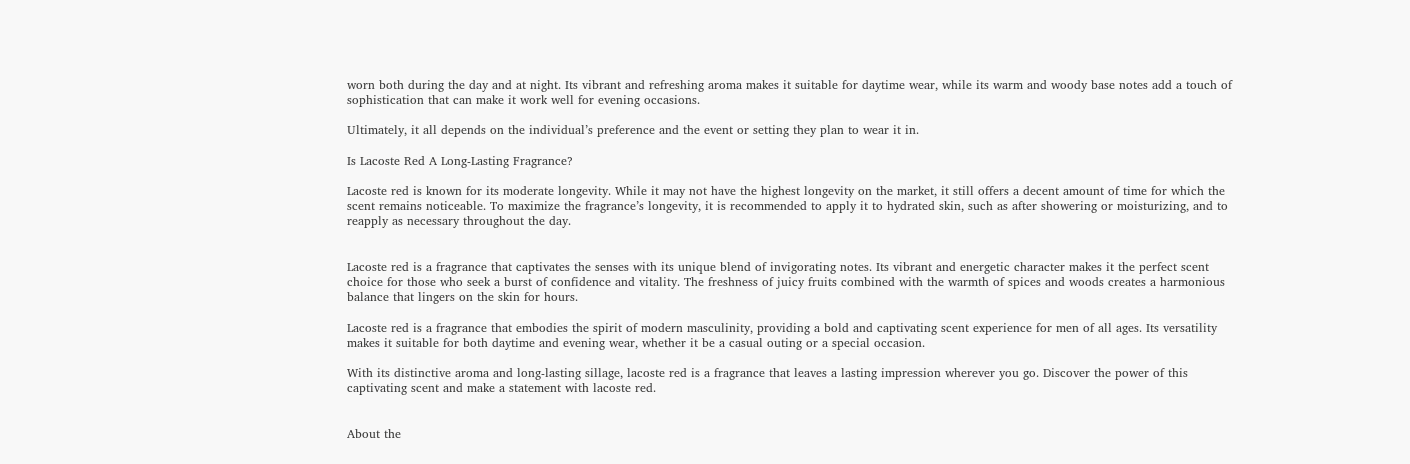worn both during the day and at night. Its vibrant and refreshing aroma makes it suitable for daytime wear, while its warm and woody base notes add a touch of sophistication that can make it work well for evening occasions.

Ultimately, it all depends on the individual’s preference and the event or setting they plan to wear it in.

Is Lacoste Red A Long-Lasting Fragrance?

Lacoste red is known for its moderate longevity. While it may not have the highest longevity on the market, it still offers a decent amount of time for which the scent remains noticeable. To maximize the fragrance’s longevity, it is recommended to apply it to hydrated skin, such as after showering or moisturizing, and to reapply as necessary throughout the day.


Lacoste red is a fragrance that captivates the senses with its unique blend of invigorating notes. Its vibrant and energetic character makes it the perfect scent choice for those who seek a burst of confidence and vitality. The freshness of juicy fruits combined with the warmth of spices and woods creates a harmonious balance that lingers on the skin for hours.

Lacoste red is a fragrance that embodies the spirit of modern masculinity, providing a bold and captivating scent experience for men of all ages. Its versatility makes it suitable for both daytime and evening wear, whether it be a casual outing or a special occasion.

With its distinctive aroma and long-lasting sillage, lacoste red is a fragrance that leaves a lasting impression wherever you go. Discover the power of this captivating scent and make a statement with lacoste red.


About the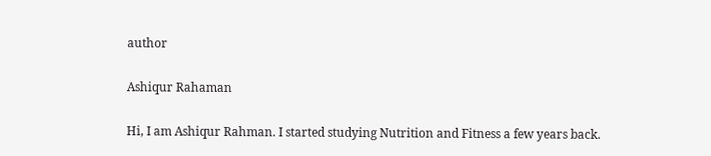author

Ashiqur Rahaman

Hi, I am Ashiqur Rahman. I started studying Nutrition and Fitness a few years back.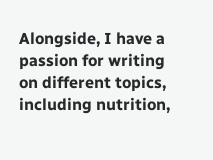Alongside, I have a passion for writing on different topics, including nutrition,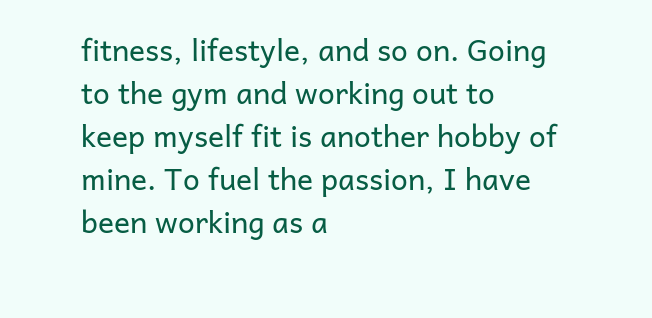fitness, lifestyle, and so on. Going to the gym and working out to keep myself fit is another hobby of mine. To fuel the passion, I have been working as a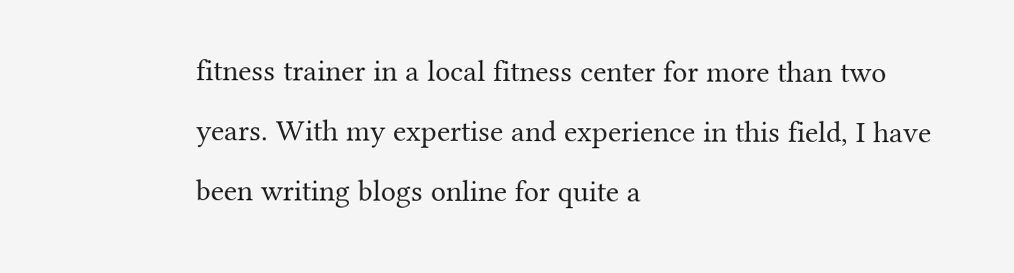fitness trainer in a local fitness center for more than two years. With my expertise and experience in this field, I have been writing blogs online for quite a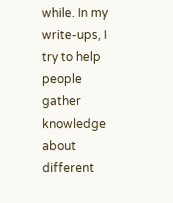while. In my write-ups, I try to help people gather knowledge about different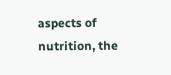aspects of nutrition, the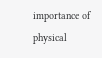importance of physical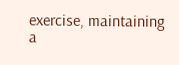exercise, maintaining a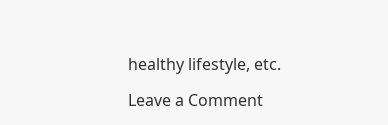healthy lifestyle, etc.

Leave a Comment